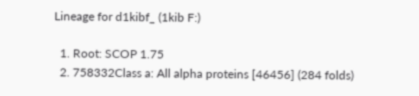Lineage for d1kibf_ (1kib F:)

  1. Root: SCOP 1.75
  2. 758332Class a: All alpha proteins [46456] (284 folds)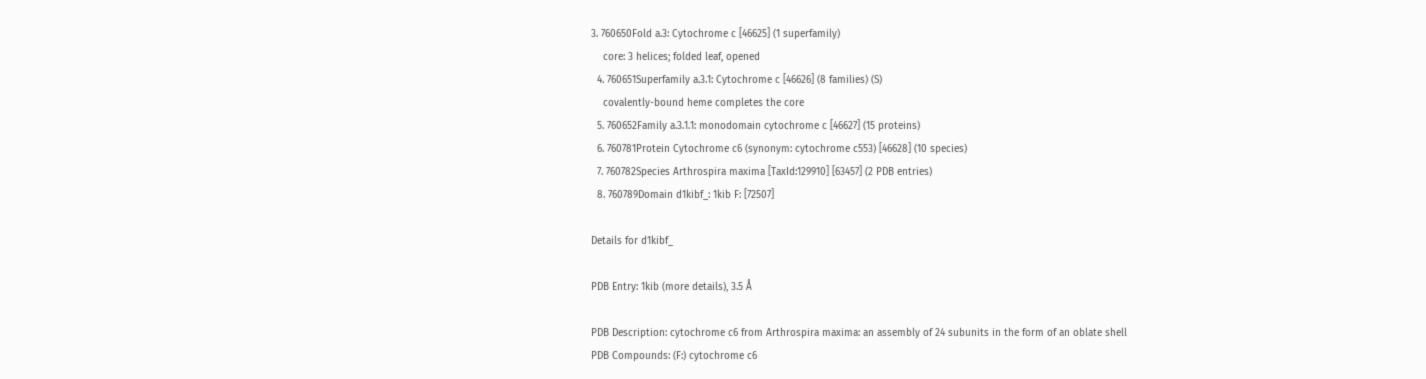3. 760650Fold a.3: Cytochrome c [46625] (1 superfamily)
    core: 3 helices; folded leaf, opened
  4. 760651Superfamily a.3.1: Cytochrome c [46626] (8 families) (S)
    covalently-bound heme completes the core
  5. 760652Family a.3.1.1: monodomain cytochrome c [46627] (15 proteins)
  6. 760781Protein Cytochrome c6 (synonym: cytochrome c553) [46628] (10 species)
  7. 760782Species Arthrospira maxima [TaxId:129910] [63457] (2 PDB entries)
  8. 760789Domain d1kibf_: 1kib F: [72507]

Details for d1kibf_

PDB Entry: 1kib (more details), 3.5 Å

PDB Description: cytochrome c6 from Arthrospira maxima: an assembly of 24 subunits in the form of an oblate shell
PDB Compounds: (F:) cytochrome c6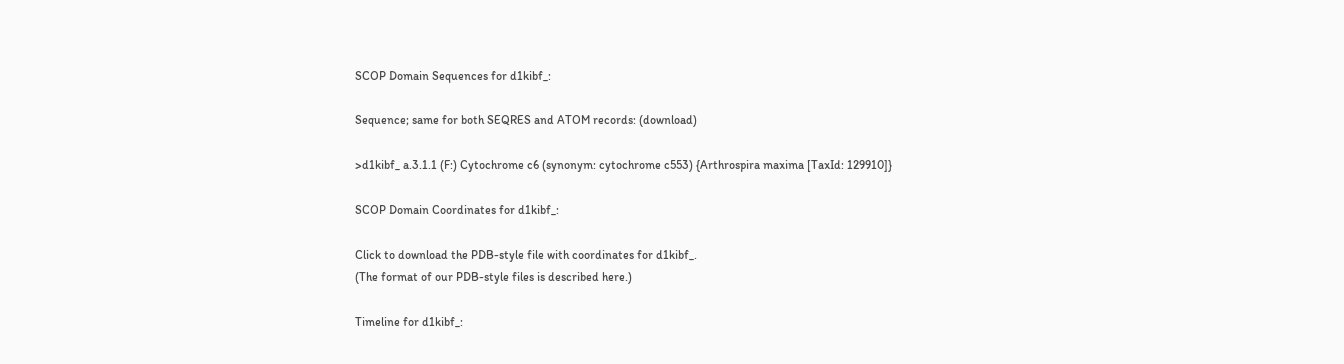SCOP Domain Sequences for d1kibf_:

Sequence; same for both SEQRES and ATOM records: (download)

>d1kibf_ a.3.1.1 (F:) Cytochrome c6 (synonym: cytochrome c553) {Arthrospira maxima [TaxId: 129910]}

SCOP Domain Coordinates for d1kibf_:

Click to download the PDB-style file with coordinates for d1kibf_.
(The format of our PDB-style files is described here.)

Timeline for d1kibf_: